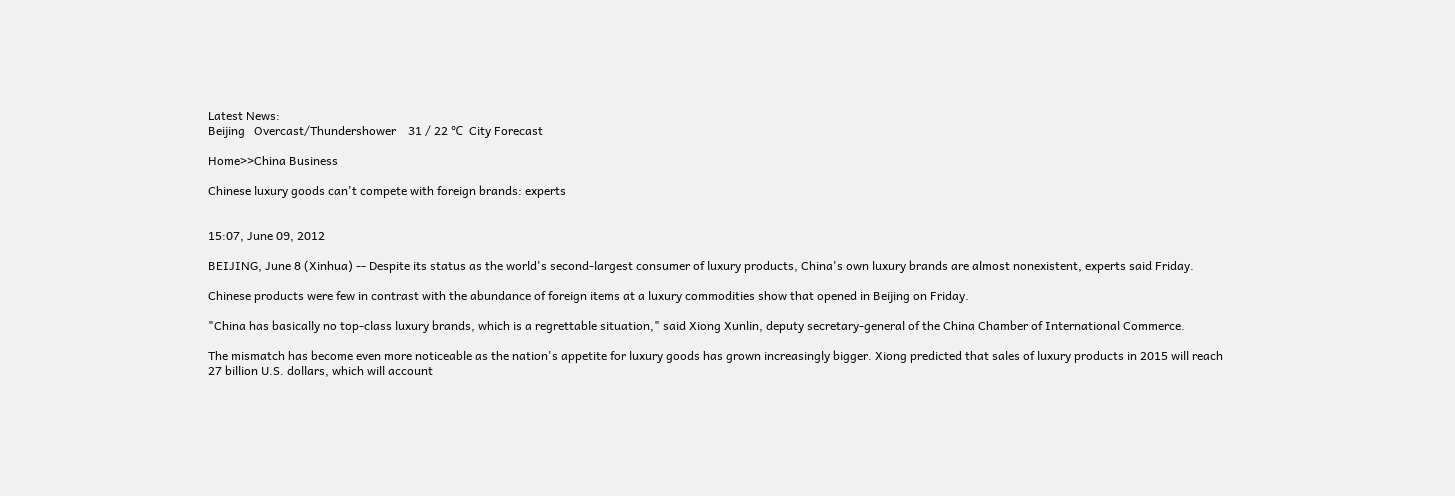Latest News:
Beijing   Overcast/Thundershower    31 / 22 ℃  City Forecast

Home>>China Business

Chinese luxury goods can't compete with foreign brands: experts


15:07, June 09, 2012

BEIJING, June 8 (Xinhua) -- Despite its status as the world's second-largest consumer of luxury products, China's own luxury brands are almost nonexistent, experts said Friday.

Chinese products were few in contrast with the abundance of foreign items at a luxury commodities show that opened in Beijing on Friday.

"China has basically no top-class luxury brands, which is a regrettable situation," said Xiong Xunlin, deputy secretary-general of the China Chamber of International Commerce.

The mismatch has become even more noticeable as the nation's appetite for luxury goods has grown increasingly bigger. Xiong predicted that sales of luxury products in 2015 will reach 27 billion U.S. dollars, which will account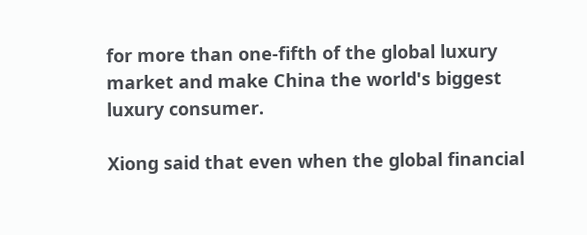for more than one-fifth of the global luxury market and make China the world's biggest luxury consumer.

Xiong said that even when the global financial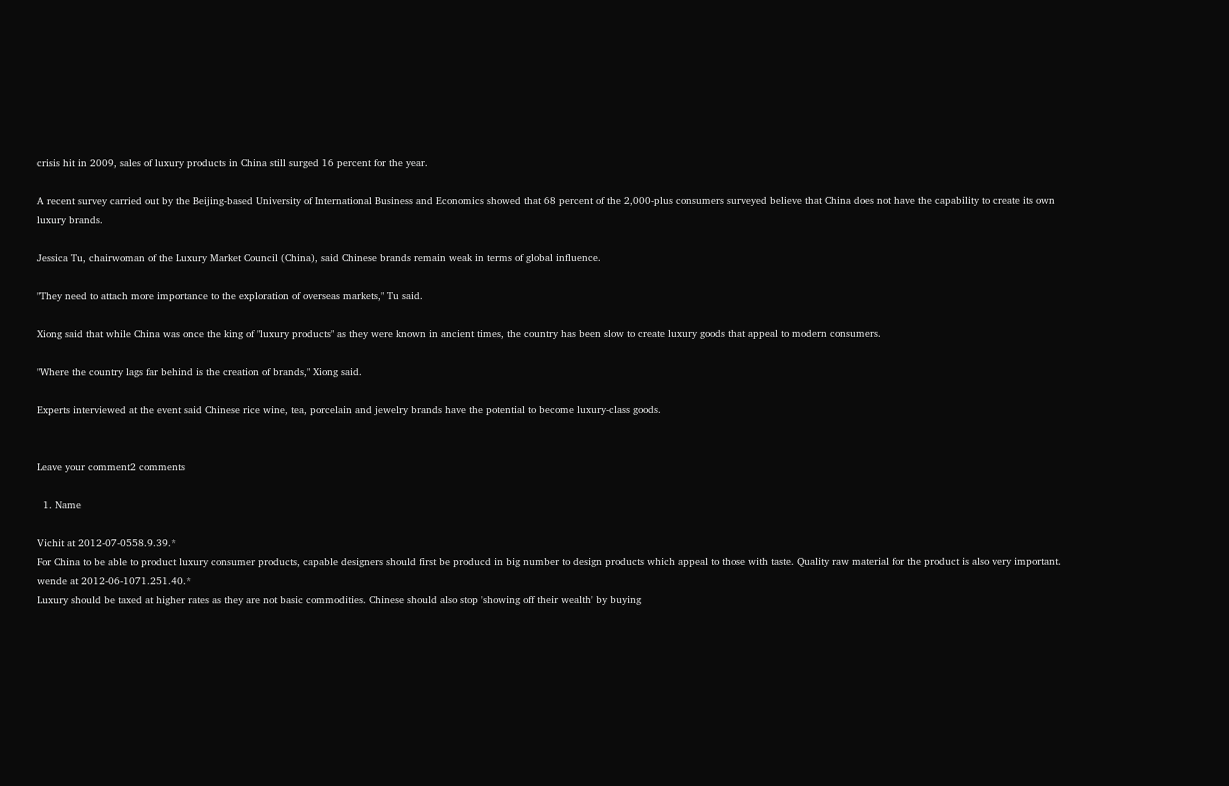crisis hit in 2009, sales of luxury products in China still surged 16 percent for the year.

A recent survey carried out by the Beijing-based University of International Business and Economics showed that 68 percent of the 2,000-plus consumers surveyed believe that China does not have the capability to create its own luxury brands.

Jessica Tu, chairwoman of the Luxury Market Council (China), said Chinese brands remain weak in terms of global influence.

"They need to attach more importance to the exploration of overseas markets," Tu said.

Xiong said that while China was once the king of "luxury products" as they were known in ancient times, the country has been slow to create luxury goods that appeal to modern consumers.

"Where the country lags far behind is the creation of brands," Xiong said.

Experts interviewed at the event said Chinese rice wine, tea, porcelain and jewelry brands have the potential to become luxury-class goods.


Leave your comment2 comments

  1. Name

Vichit at 2012-07-0558.9.39.*
For China to be able to product luxury consumer products, capable designers should first be producd in big number to design products which appeal to those with taste. Quality raw material for the product is also very important.
wende at 2012-06-1071.251.40.*
Luxury should be taxed at higher rates as they are not basic commodities. Chinese should also stop 'showing off their wealth' by buying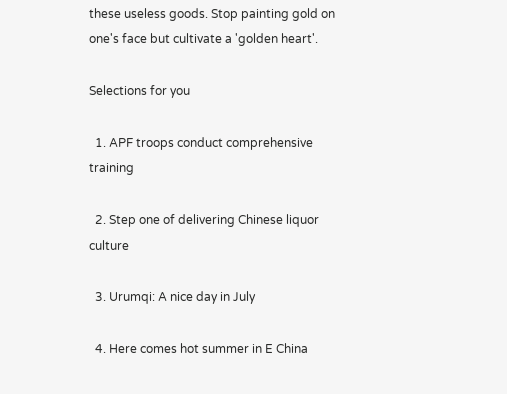these useless goods. Stop painting gold on one's face but cultivate a 'golden heart'.

Selections for you

  1. APF troops conduct comprehensive training

  2. Step one of delivering Chinese liquor culture

  3. Urumqi: A nice day in July

  4. Here comes hot summer in E China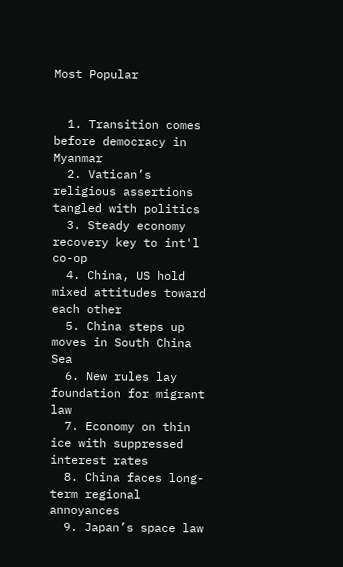Most Popular


  1. Transition comes before democracy in Myanmar
  2. Vatican’s religious assertions tangled with politics
  3. Steady economy recovery key to int'l co-op
  4. China, US hold mixed attitudes toward each other
  5. China steps up moves in South China Sea
  6. New rules lay foundation for migrant law
  7. Economy on thin ice with suppressed interest rates
  8. China faces long-term regional annoyances
  9. Japan’s space law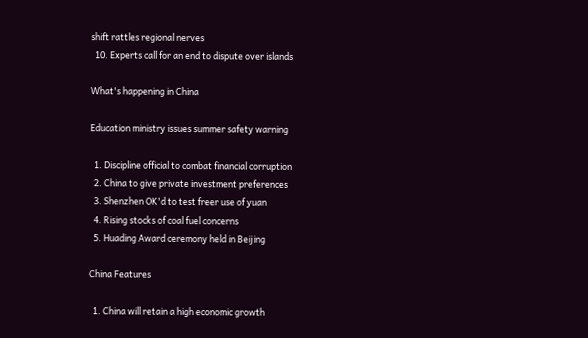shift rattles regional nerves
  10. Experts call for an end to dispute over islands

What's happening in China

Education ministry issues summer safety warning

  1. Discipline official to combat financial corruption
  2. China to give private investment preferences
  3. Shenzhen OK'd to test freer use of yuan
  4. Rising stocks of coal fuel concerns
  5. Huading Award ceremony held in Beijing

China Features

  1. China will retain a high economic growth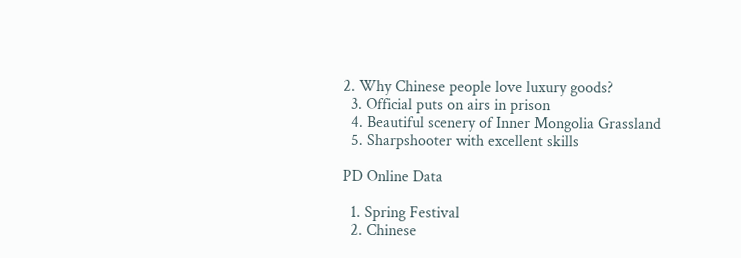2. Why Chinese people love luxury goods?
  3. Official puts on airs in prison
  4. Beautiful scenery of Inner Mongolia Grassland
  5. Sharpshooter with excellent skills

PD Online Data

  1. Spring Festival
  2. Chinese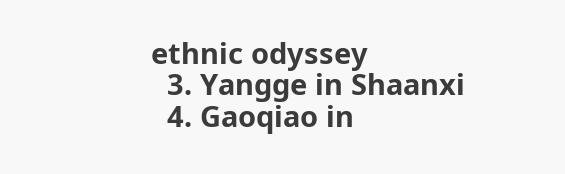ethnic odyssey
  3. Yangge in Shaanxi
  4. Gaoqiao in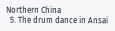Northern China
  5. The drum dance in Ansai